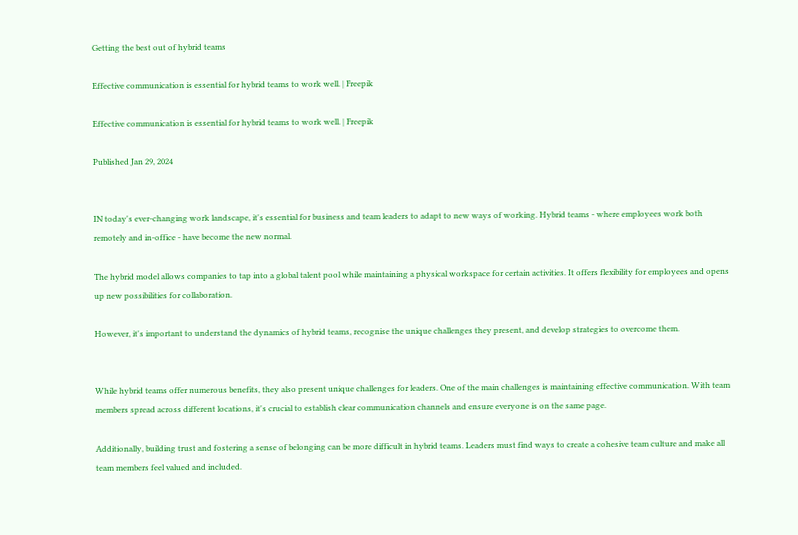Getting the best out of hybrid teams

Effective communication is essential for hybrid teams to work well. | Freepik

Effective communication is essential for hybrid teams to work well. | Freepik

Published Jan 29, 2024


IN today's ever-changing work landscape, it's essential for business and team leaders to adapt to new ways of working. Hybrid teams - where employees work both remotely and in-office - have become the new normal.

The hybrid model allows companies to tap into a global talent pool while maintaining a physical workspace for certain activities. It offers flexibility for employees and opens up new possibilities for collaboration.

However, it's important to understand the dynamics of hybrid teams, recognise the unique challenges they present, and develop strategies to overcome them.


While hybrid teams offer numerous benefits, they also present unique challenges for leaders. One of the main challenges is maintaining effective communication. With team members spread across different locations, it's crucial to establish clear communication channels and ensure everyone is on the same page.

Additionally, building trust and fostering a sense of belonging can be more difficult in hybrid teams. Leaders must find ways to create a cohesive team culture and make all team members feel valued and included.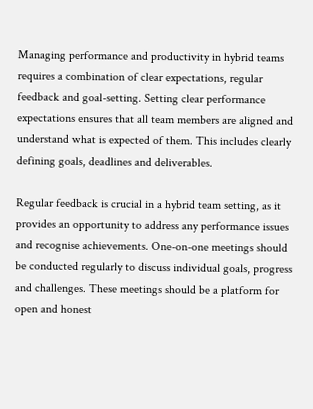Managing performance and productivity in hybrid teams requires a combination of clear expectations, regular feedback and goal-setting. Setting clear performance expectations ensures that all team members are aligned and understand what is expected of them. This includes clearly defining goals, deadlines and deliverables.

Regular feedback is crucial in a hybrid team setting, as it provides an opportunity to address any performance issues and recognise achievements. One-on-one meetings should be conducted regularly to discuss individual goals, progress and challenges. These meetings should be a platform for open and honest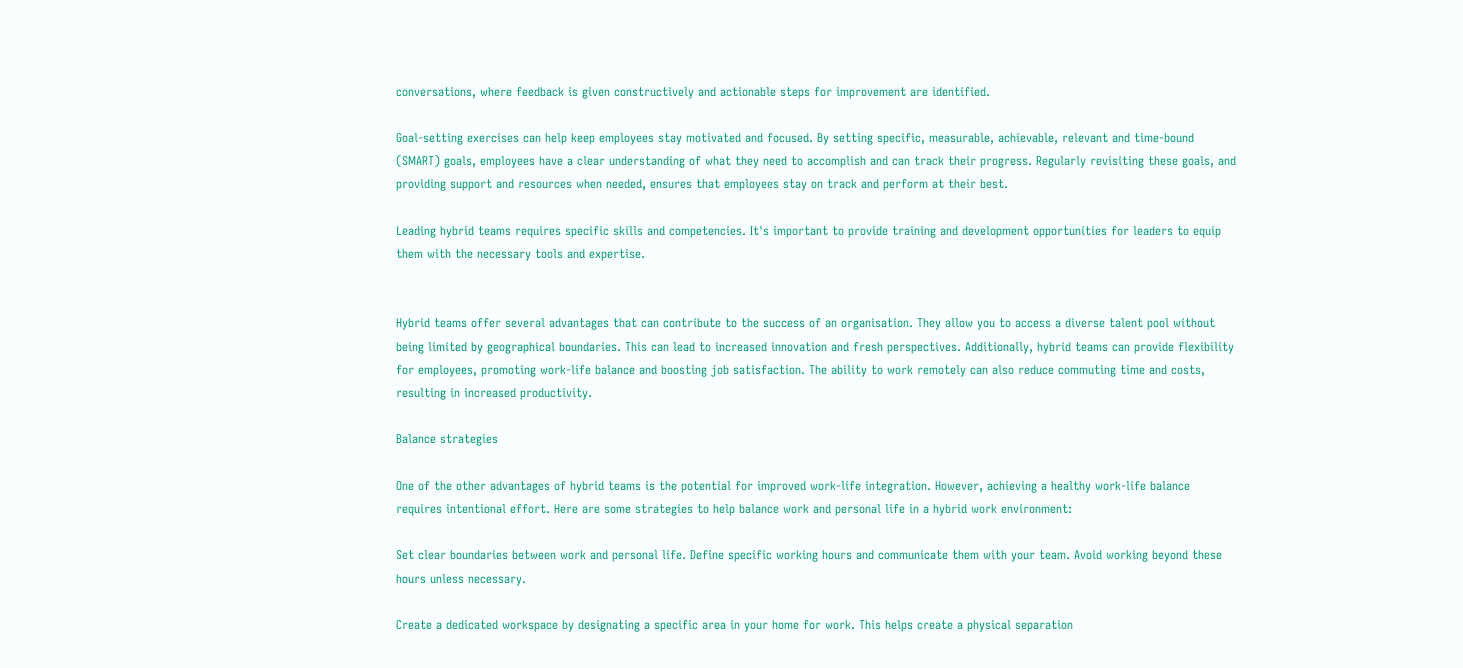conversations, where feedback is given constructively and actionable steps for improvement are identified.

Goal-setting exercises can help keep employees stay motivated and focused. By setting specific, measurable, achievable, relevant and time-bound (SMART) goals, employees have a clear understanding of what they need to accomplish and can track their progress. Regularly revisiting these goals, and providing support and resources when needed, ensures that employees stay on track and perform at their best.

Leading hybrid teams requires specific skills and competencies. It's important to provide training and development opportunities for leaders to equip them with the necessary tools and expertise.


Hybrid teams offer several advantages that can contribute to the success of an organisation. They allow you to access a diverse talent pool without being limited by geographical boundaries. This can lead to increased innovation and fresh perspectives. Additionally, hybrid teams can provide flexibility for employees, promoting work-life balance and boosting job satisfaction. The ability to work remotely can also reduce commuting time and costs, resulting in increased productivity.

Balance strategies

One of the other advantages of hybrid teams is the potential for improved work-life integration. However, achieving a healthy work-life balance requires intentional effort. Here are some strategies to help balance work and personal life in a hybrid work environment:

Set clear boundaries between work and personal life. Define specific working hours and communicate them with your team. Avoid working beyond these hours unless necessary.

Create a dedicated workspace by designating a specific area in your home for work. This helps create a physical separation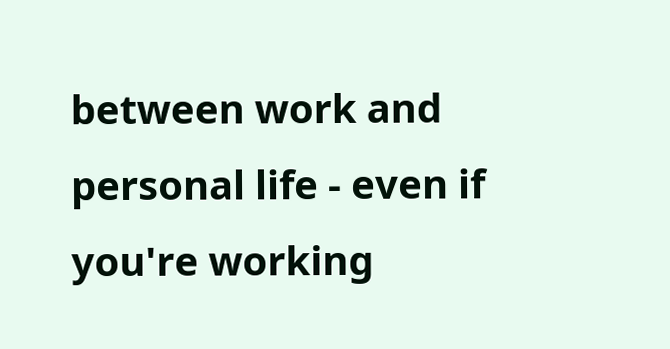between work and personal life - even if you're working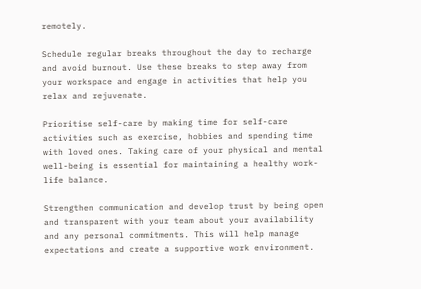remotely.

Schedule regular breaks throughout the day to recharge and avoid burnout. Use these breaks to step away from your workspace and engage in activities that help you relax and rejuvenate.

Prioritise self-care by making time for self-care activities such as exercise, hobbies and spending time with loved ones. Taking care of your physical and mental well-being is essential for maintaining a healthy work-life balance.

Strengthen communication and develop trust by being open and transparent with your team about your availability and any personal commitments. This will help manage expectations and create a supportive work environment.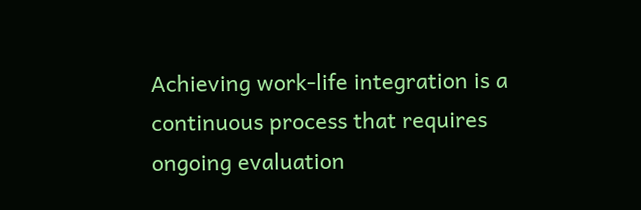Achieving work-life integration is a continuous process that requires ongoing evaluation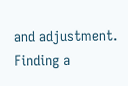and adjustment. Finding a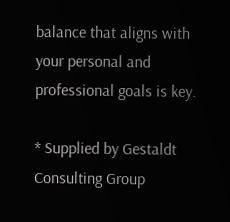balance that aligns with your personal and professional goals is key.

* Supplied by Gestaldt Consulting Group